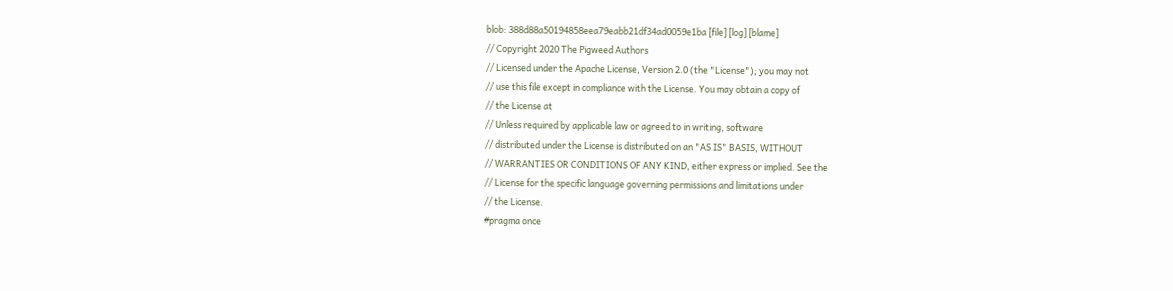blob: 388d88a50194858eea79eabb21df34ad0059e1ba [file] [log] [blame]
// Copyright 2020 The Pigweed Authors
// Licensed under the Apache License, Version 2.0 (the "License"); you may not
// use this file except in compliance with the License. You may obtain a copy of
// the License at
// Unless required by applicable law or agreed to in writing, software
// distributed under the License is distributed on an "AS IS" BASIS, WITHOUT
// WARRANTIES OR CONDITIONS OF ANY KIND, either express or implied. See the
// License for the specific language governing permissions and limitations under
// the License.
#pragma once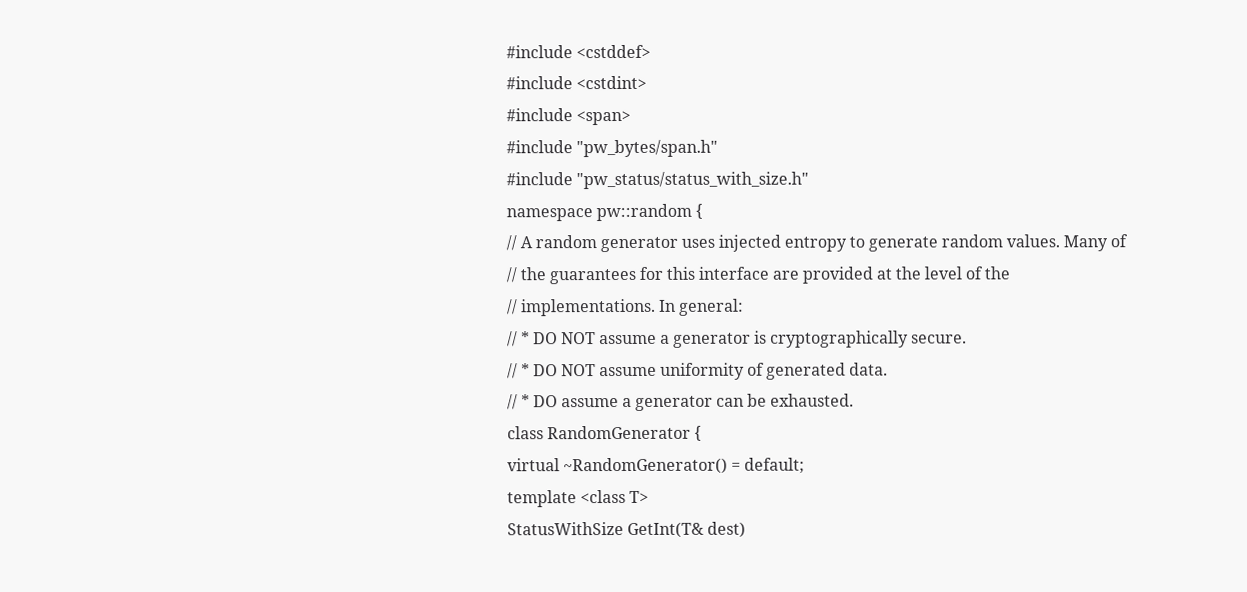#include <cstddef>
#include <cstdint>
#include <span>
#include "pw_bytes/span.h"
#include "pw_status/status_with_size.h"
namespace pw::random {
// A random generator uses injected entropy to generate random values. Many of
// the guarantees for this interface are provided at the level of the
// implementations. In general:
// * DO NOT assume a generator is cryptographically secure.
// * DO NOT assume uniformity of generated data.
// * DO assume a generator can be exhausted.
class RandomGenerator {
virtual ~RandomGenerator() = default;
template <class T>
StatusWithSize GetInt(T& dest)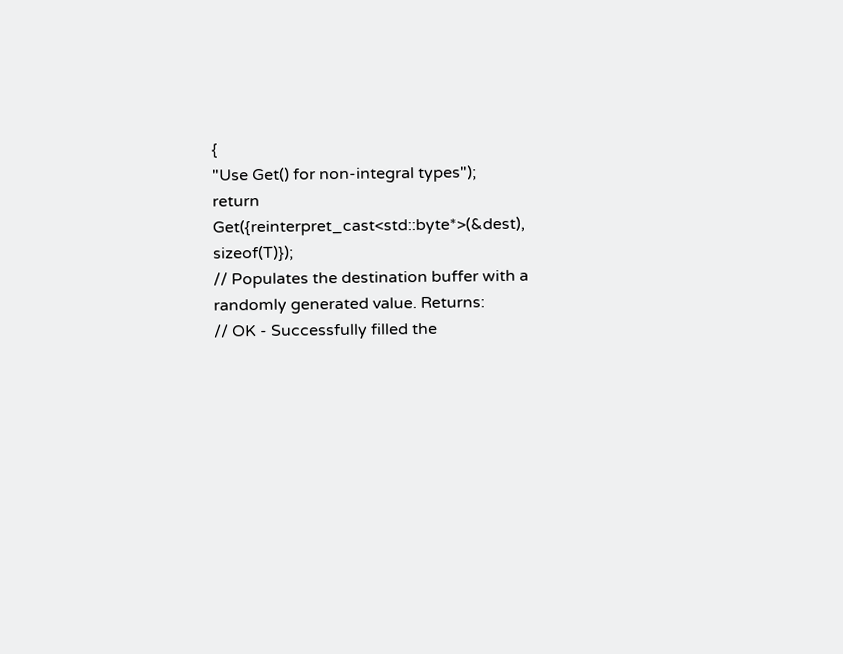{
"Use Get() for non-integral types");
return Get({reinterpret_cast<std::byte*>(&dest), sizeof(T)});
// Populates the destination buffer with a randomly generated value. Returns:
// OK - Successfully filled the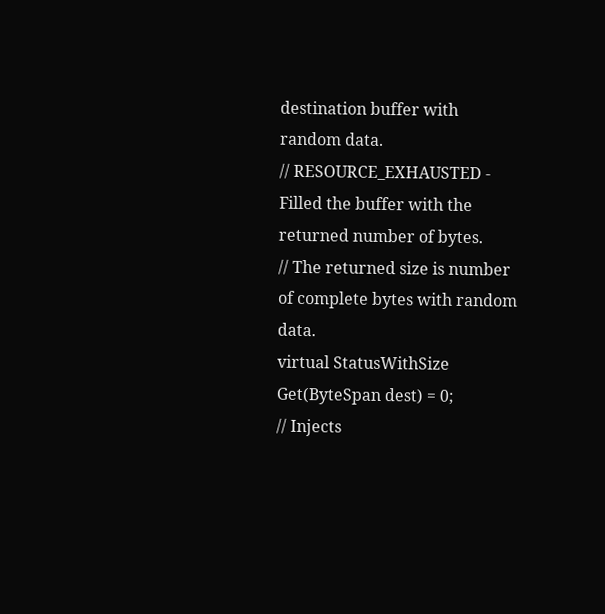destination buffer with random data.
// RESOURCE_EXHAUSTED - Filled the buffer with the returned number of bytes.
// The returned size is number of complete bytes with random data.
virtual StatusWithSize Get(ByteSpan dest) = 0;
// Injects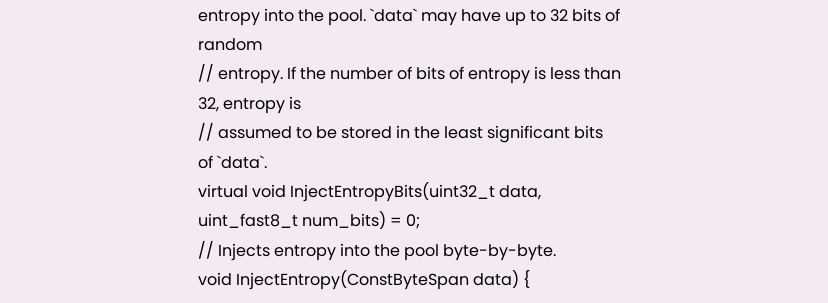entropy into the pool. `data` may have up to 32 bits of random
// entropy. If the number of bits of entropy is less than 32, entropy is
// assumed to be stored in the least significant bits of `data`.
virtual void InjectEntropyBits(uint32_t data, uint_fast8_t num_bits) = 0;
// Injects entropy into the pool byte-by-byte.
void InjectEntropy(ConstByteSpan data) {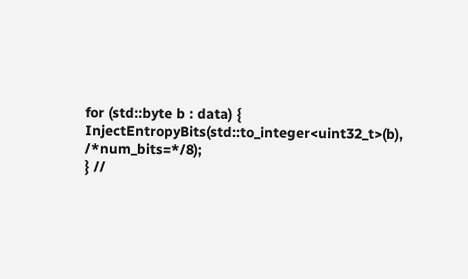for (std::byte b : data) {
InjectEntropyBits(std::to_integer<uint32_t>(b), /*num_bits=*/8);
} //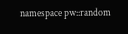namespace pw::random